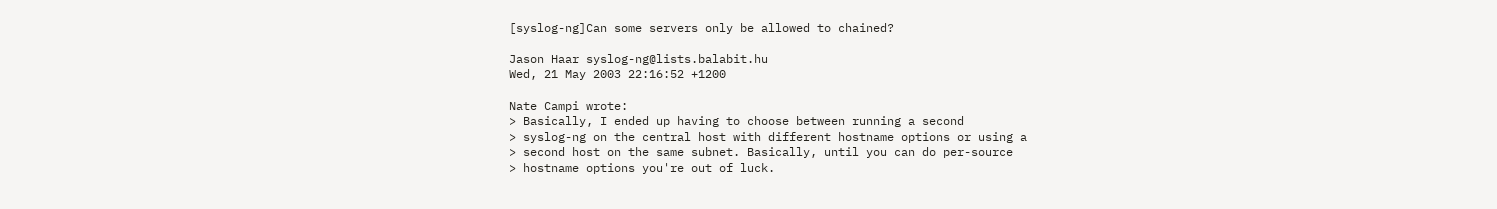[syslog-ng]Can some servers only be allowed to chained?

Jason Haar syslog-ng@lists.balabit.hu
Wed, 21 May 2003 22:16:52 +1200

Nate Campi wrote:
> Basically, I ended up having to choose between running a second
> syslog-ng on the central host with different hostname options or using a
> second host on the same subnet. Basically, until you can do per-source
> hostname options you're out of luck.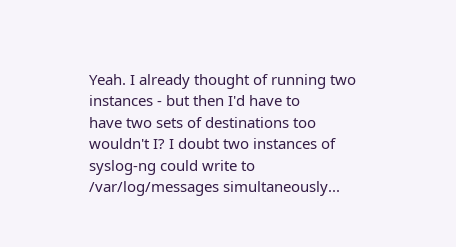Yeah. I already thought of running two instances - but then I'd have to
have two sets of destinations too wouldn't I? I doubt two instances of
syslog-ng could write to /var/log/messages simultaneously...